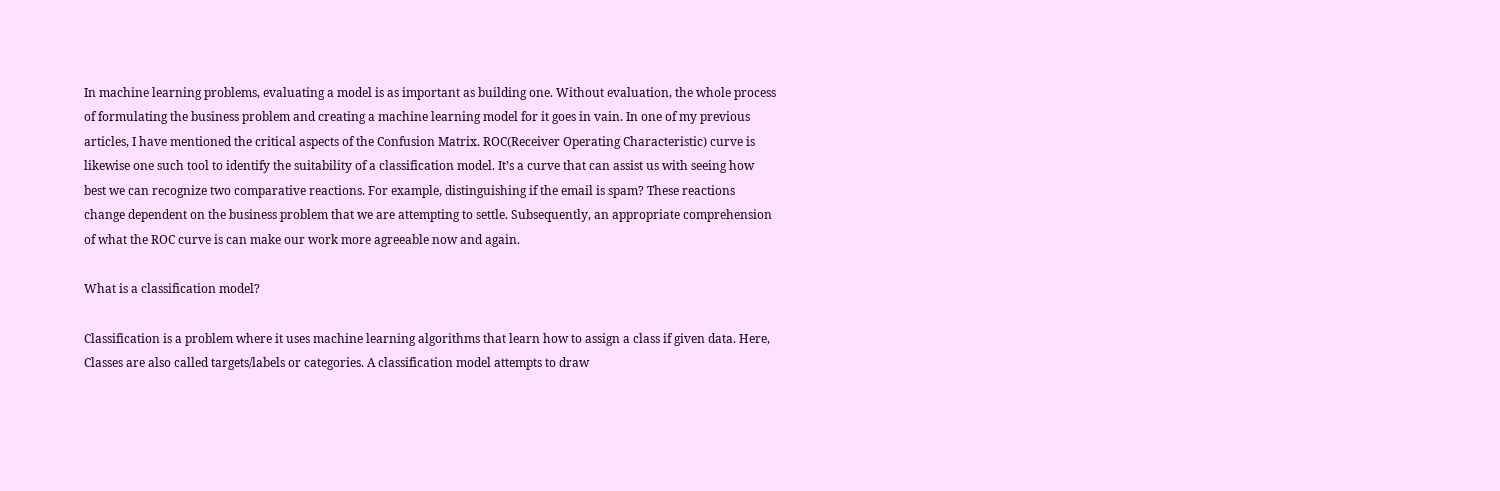In machine learning problems, evaluating a model is as important as building one. Without evaluation, the whole process of formulating the business problem and creating a machine learning model for it goes in vain. In one of my previous articles, I have mentioned the critical aspects of the Confusion Matrix. ROC(Receiver Operating Characteristic) curve is likewise one such tool to identify the suitability of a classification model. It’s a curve that can assist us with seeing how best we can recognize two comparative reactions. For example, distinguishing if the email is spam? These reactions change dependent on the business problem that we are attempting to settle. Subsequently, an appropriate comprehension of what the ROC curve is can make our work more agreeable now and again.

What is a classification model?

Classification is a problem where it uses machine learning algorithms that learn how to assign a class if given data. Here, Classes are also called targets/labels or categories. A classification model attempts to draw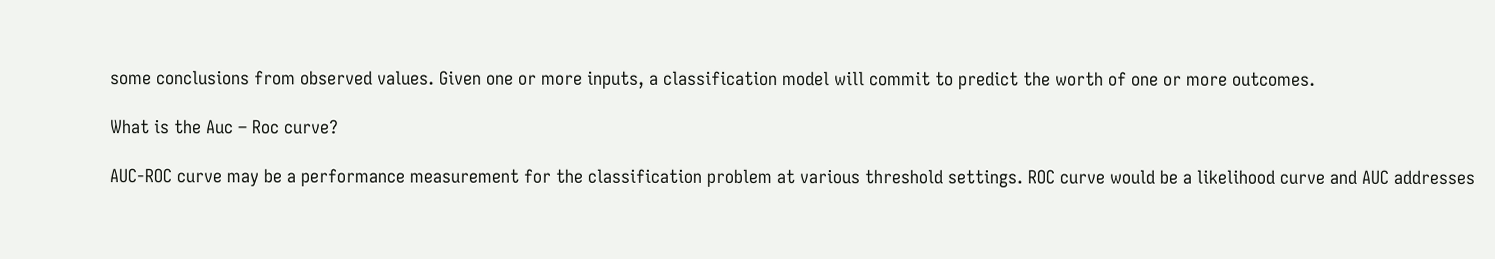some conclusions from observed values. Given one or more inputs, a classification model will commit to predict the worth of one or more outcomes.

What is the Auc – Roc curve?

AUC-ROC curve may be a performance measurement for the classification problem at various threshold settings. ROC curve would be a likelihood curve and AUC addresses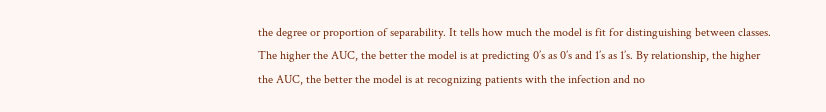the degree or proportion of separability. It tells how much the model is fit for distinguishing between classes. The higher the AUC, the better the model is at predicting 0’s as 0’s and 1’s as 1’s. By relationship, the higher the AUC, the better the model is at recognizing patients with the infection and no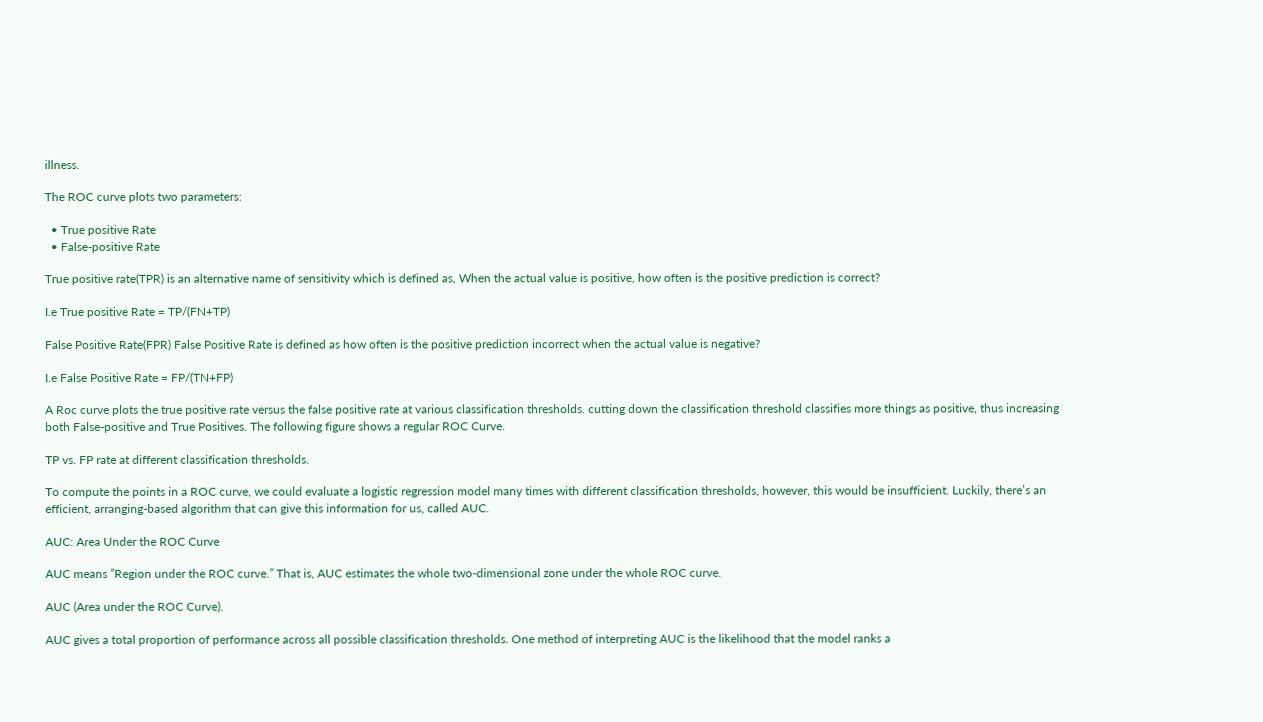illness.

The ROC curve plots two parameters:

  • True positive Rate
  • False-positive Rate

True positive rate(TPR) is an alternative name of sensitivity which is defined as, When the actual value is positive, how often is the positive prediction is correct?

I.e True positive Rate = TP/(FN+TP)

False Positive Rate(FPR) False Positive Rate is defined as how often is the positive prediction incorrect when the actual value is negative?

I.e False Positive Rate = FP/(TN+FP)

A Roc curve plots the true positive rate versus the false positive rate at various classification thresholds. cutting down the classification threshold classifies more things as positive, thus increasing both False-positive and True Positives. The following figure shows a regular ROC Curve.

TP vs. FP rate at different classification thresholds.

To compute the points in a ROC curve, we could evaluate a logistic regression model many times with different classification thresholds, however, this would be insufficient. Luckily, there’s an efficient, arranging-based algorithm that can give this information for us, called AUC.

AUC: Area Under the ROC Curve

AUC means ”Region under the ROC curve.” That is, AUC estimates the whole two-dimensional zone under the whole ROC curve.

AUC (Area under the ROC Curve).

AUC gives a total proportion of performance across all possible classification thresholds. One method of interpreting AUC is the likelihood that the model ranks a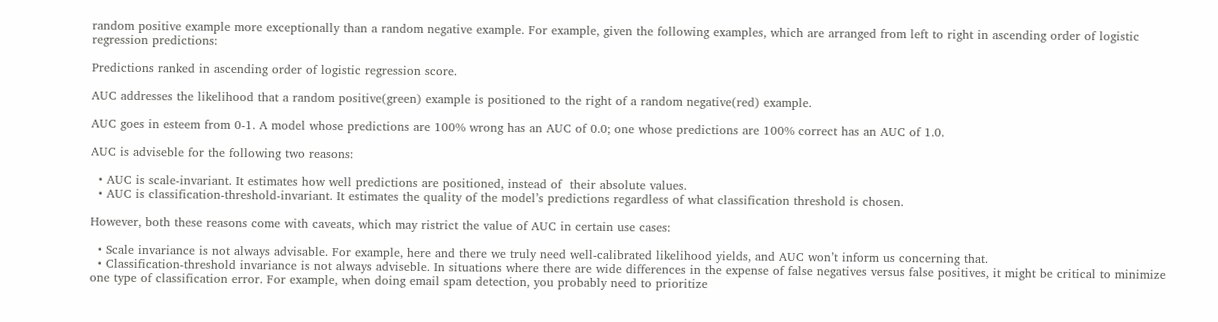random positive example more exceptionally than a random negative example. For example, given the following examples, which are arranged from left to right in ascending order of logistic regression predictions:

Predictions ranked in ascending order of logistic regression score.

AUC addresses the likelihood that a random positive(green) example is positioned to the right of a random negative(red) example.

AUC goes in esteem from 0-1. A model whose predictions are 100% wrong has an AUC of 0.0; one whose predictions are 100% correct has an AUC of 1.0.

AUC is adviseble for the following two reasons:

  • AUC is scale-invariant. It estimates how well predictions are positioned, instead of  their absolute values.
  • AUC is classification-threshold-invariant. It estimates the quality of the model’s predictions regardless of what classification threshold is chosen.

However, both these reasons come with caveats, which may ristrict the value of AUC in certain use cases:

  • Scale invariance is not always advisable. For example, here and there we truly need well-calibrated likelihood yields, and AUC won’t inform us concerning that.
  • Classification-threshold invariance is not always adviseble. In situations where there are wide differences in the expense of false negatives versus false positives, it might be critical to minimize one type of classification error. For example, when doing email spam detection, you probably need to prioritize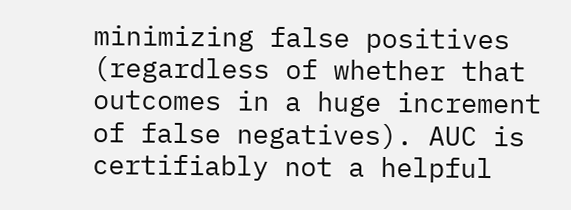minimizing false positives (regardless of whether that outcomes in a huge increment of false negatives). AUC is certifiably not a helpful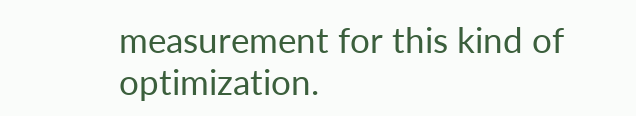measurement for this kind of optimization.